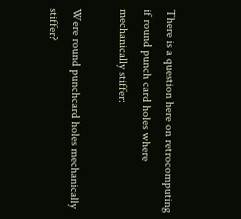There is a question here on retrocomputing if round punch card holes where mechanically stiffer:

Were round punchcard holes mechanically stiffer?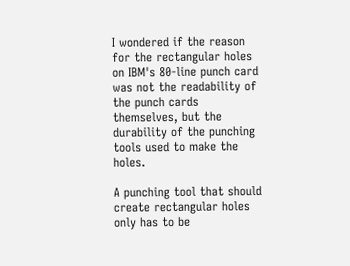I wondered if the reason for the rectangular holes on IBM's 80-line punch card was not the readability of the punch cards themselves, but the durability of the punching tools used to make the holes.

A punching tool that should create rectangular holes only has to be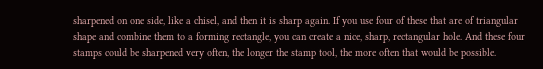sharpened on one side, like a chisel, and then it is sharp again. If you use four of these that are of triangular shape and combine them to a forming rectangle, you can create a nice, sharp, rectangular hole. And these four stamps could be sharpened very often, the longer the stamp tool, the more often that would be possible.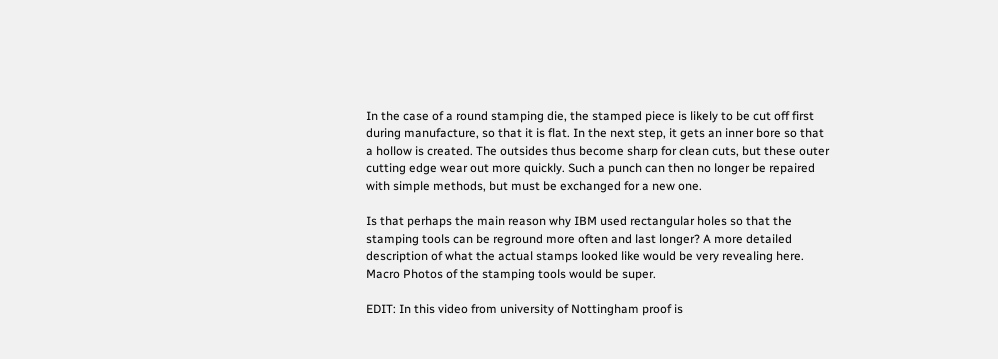In the case of a round stamping die, the stamped piece is likely to be cut off first during manufacture, so that it is flat. In the next step, it gets an inner bore so that a hollow is created. The outsides thus become sharp for clean cuts, but these outer cutting edge wear out more quickly. Such a punch can then no longer be repaired with simple methods, but must be exchanged for a new one.

Is that perhaps the main reason why IBM used rectangular holes so that the stamping tools can be reground more often and last longer? A more detailed description of what the actual stamps looked like would be very revealing here. Macro Photos of the stamping tools would be super.

EDIT: In this video from university of Nottingham proof is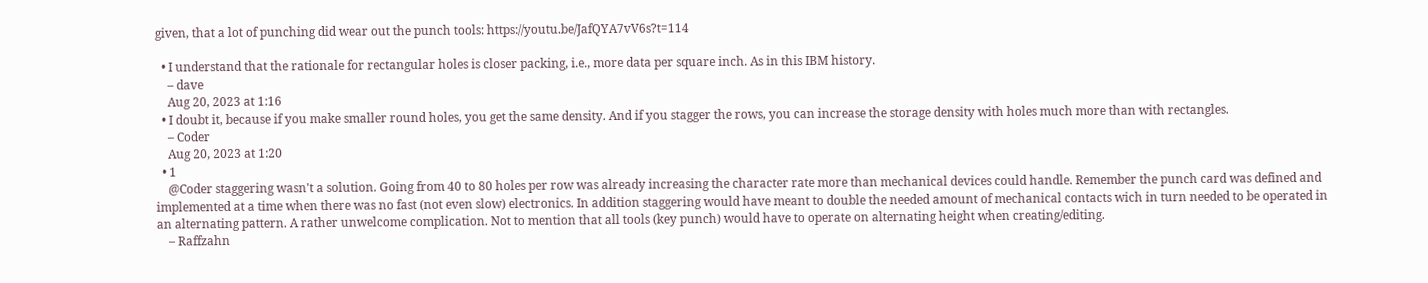given, that a lot of punching did wear out the punch tools: https://youtu.be/JafQYA7vV6s?t=114

  • I understand that the rationale for rectangular holes is closer packing, i.e., more data per square inch. As in this IBM history.
    – dave
    Aug 20, 2023 at 1:16
  • I doubt it, because if you make smaller round holes, you get the same density. And if you stagger the rows, you can increase the storage density with holes much more than with rectangles.
    – Coder
    Aug 20, 2023 at 1:20
  • 1
    @Coder staggering wasn't a solution. Going from 40 to 80 holes per row was already increasing the character rate more than mechanical devices could handle. Remember the punch card was defined and implemented at a time when there was no fast (not even slow) electronics. In addition staggering would have meant to double the needed amount of mechanical contacts wich in turn needed to be operated in an alternating pattern. A rather unwelcome complication. Not to mention that all tools (key punch) would have to operate on alternating height when creating/editing.
    – Raffzahn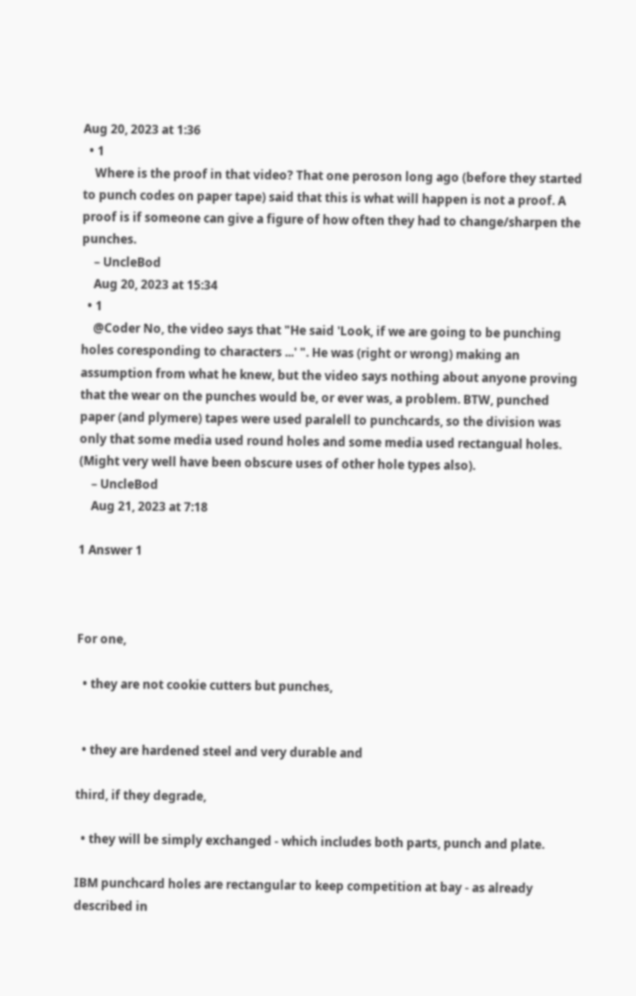Aug 20, 2023 at 1:36
  • 1
    Where is the proof in that video? That one peroson long ago (before they started to punch codes on paper tape) said that this is what will happen is not a proof. A proof is if someone can give a figure of how often they had to change/sharpen the punches.
    – UncleBod
    Aug 20, 2023 at 15:34
  • 1
    @Coder No, the video says that "He said 'Look, if we are going to be punching holes coresponding to characters ...' ". He was (right or wrong) making an assumption from what he knew, but the video says nothing about anyone proving that the wear on the punches would be, or ever was, a problem. BTW, punched paper (and plymere) tapes were used paralell to punchcards, so the division was only that some media used round holes and some media used rectangual holes. (Might very well have been obscure uses of other hole types also).
    – UncleBod
    Aug 21, 2023 at 7:18

1 Answer 1



For one,

  • they are not cookie cutters but punches,


  • they are hardened steel and very durable and

third, if they degrade,

  • they will be simply exchanged - which includes both parts, punch and plate.

IBM punchcard holes are rectangular to keep competition at bay - as already described in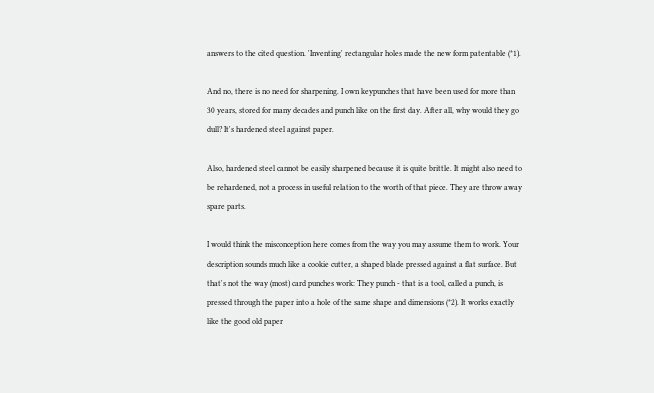answers to the cited question. 'Inventing' rectangular holes made the new form patentable (*1).

And no, there is no need for sharpening. I own keypunches that have been used for more than 30 years, stored for many decades and punch like on the first day. After all, why would they go dull? It's hardened steel against paper.

Also, hardened steel cannot be easily sharpened because it is quite brittle. It might also need to be rehardened, not a process in useful relation to the worth of that piece. They are throw away spare parts.

I would think the misconception here comes from the way you may assume them to work. Your description sounds much like a cookie cutter, a shaped blade pressed against a flat surface. But that's not the way (most) card punches work: They punch - that is a tool, called a punch, is pressed through the paper into a hole of the same shape and dimensions (*2). It works exactly like the good old paper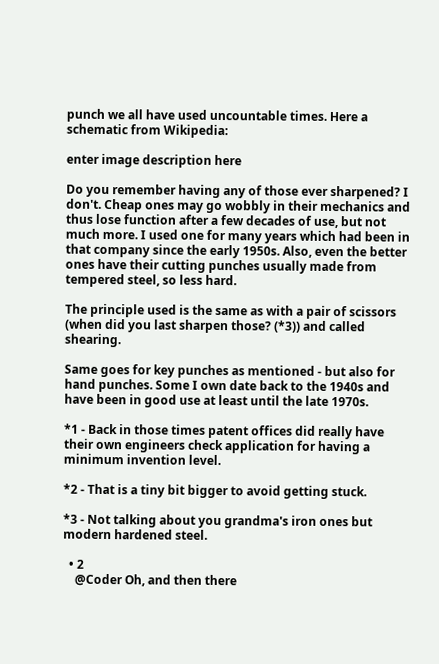punch we all have used uncountable times. Here a schematic from Wikipedia:

enter image description here

Do you remember having any of those ever sharpened? I don't. Cheap ones may go wobbly in their mechanics and thus lose function after a few decades of use, but not much more. I used one for many years which had been in that company since the early 1950s. Also, even the better ones have their cutting punches usually made from tempered steel, so less hard.

The principle used is the same as with a pair of scissors (when did you last sharpen those? (*3)) and called shearing.

Same goes for key punches as mentioned - but also for hand punches. Some I own date back to the 1940s and have been in good use at least until the late 1970s.

*1 - Back in those times patent offices did really have their own engineers check application for having a minimum invention level.

*2 - That is a tiny bit bigger to avoid getting stuck.

*3 - Not talking about you grandma's iron ones but modern hardened steel.

  • 2
    @Coder Oh, and then there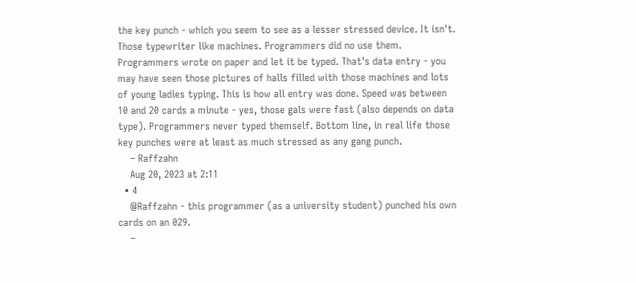the key punch - which you seem to see as a lesser stressed device. It isn't. Those typewriter like machines. Programmers did no use them. Programmers wrote on paper and let it be typed. That's data entry - you may have seen those pictures of halls filled with those machines and lots of young ladies typing. This is how all entry was done. Speed was between 10 and 20 cards a minute - yes, those gals were fast (also depends on data type). Programmers never typed themself. Bottom line, in real life those key punches were at least as much stressed as any gang punch.
    – Raffzahn
    Aug 20, 2023 at 2:11
  • 4
    @Raffzahn - this programmer (as a university student) punched his own cards on an 029.
    –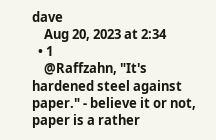dave
    Aug 20, 2023 at 2:34
  • 1
    @Raffzahn, "It's hardened steel against paper." - believe it or not, paper is a rather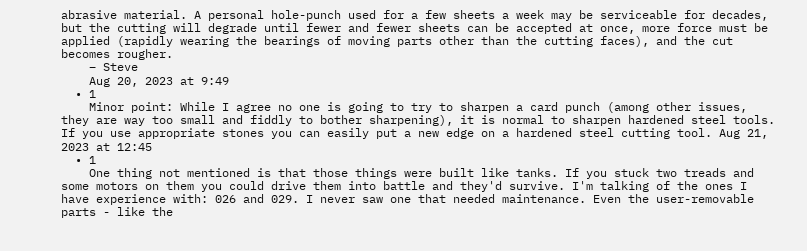abrasive material. A personal hole-punch used for a few sheets a week may be serviceable for decades, but the cutting will degrade until fewer and fewer sheets can be accepted at once, more force must be applied (rapidly wearing the bearings of moving parts other than the cutting faces), and the cut becomes rougher.
    – Steve
    Aug 20, 2023 at 9:49
  • 1
    Minor point: While I agree no one is going to try to sharpen a card punch (among other issues, they are way too small and fiddly to bother sharpening), it is normal to sharpen hardened steel tools. If you use appropriate stones you can easily put a new edge on a hardened steel cutting tool. Aug 21, 2023 at 12:45
  • 1
    One thing not mentioned is that those things were built like tanks. If you stuck two treads and some motors on them you could drive them into battle and they'd survive. I'm talking of the ones I have experience with: 026 and 029. I never saw one that needed maintenance. Even the user-removable parts - like the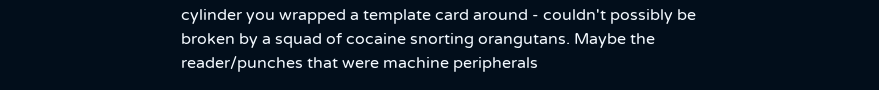cylinder you wrapped a template card around - couldn't possibly be broken by a squad of cocaine snorting orangutans. Maybe the reader/punches that were machine peripherals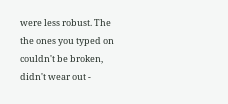were less robust. The the ones you typed on couldn't be broken, didn't wear out -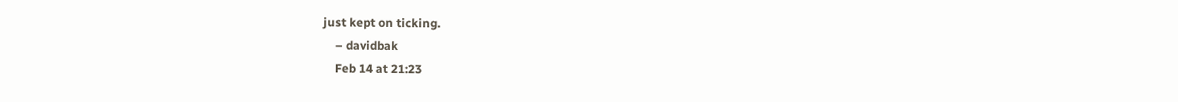just kept on ticking.
    – davidbak
    Feb 14 at 21:23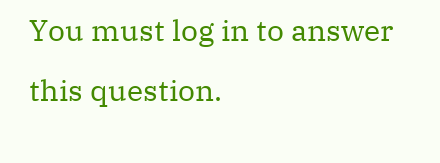You must log in to answer this question.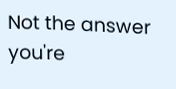Not the answer you're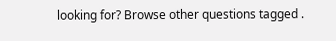looking for? Browse other questions tagged .